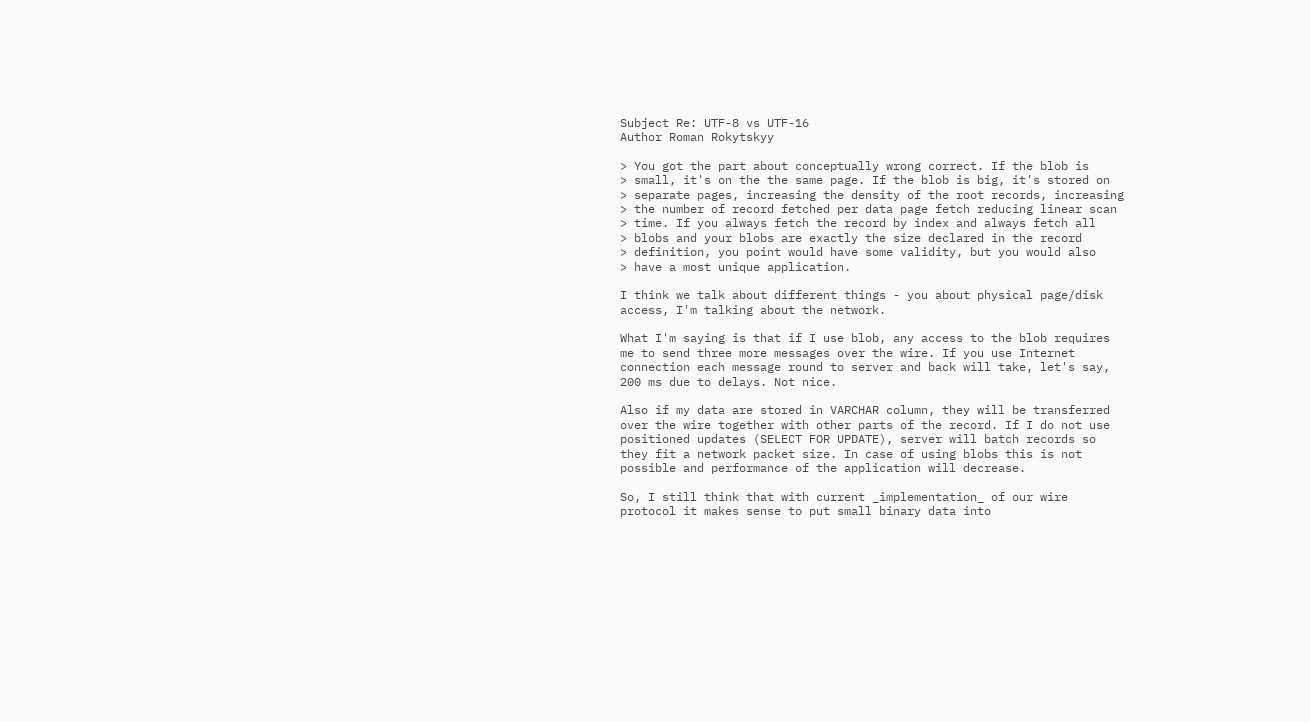Subject Re: UTF-8 vs UTF-16
Author Roman Rokytskyy

> You got the part about conceptually wrong correct. If the blob is
> small, it's on the the same page. If the blob is big, it's stored on
> separate pages, increasing the density of the root records, increasing
> the number of record fetched per data page fetch reducing linear scan
> time. If you always fetch the record by index and always fetch all
> blobs and your blobs are exactly the size declared in the record
> definition, you point would have some validity, but you would also
> have a most unique application.

I think we talk about different things - you about physical page/disk
access, I'm talking about the network.

What I'm saying is that if I use blob, any access to the blob requires
me to send three more messages over the wire. If you use Internet
connection each message round to server and back will take, let's say,
200 ms due to delays. Not nice.

Also if my data are stored in VARCHAR column, they will be transferred
over the wire together with other parts of the record. If I do not use
positioned updates (SELECT FOR UPDATE), server will batch records so
they fit a network packet size. In case of using blobs this is not
possible and performance of the application will decrease.

So, I still think that with current _implementation_ of our wire
protocol it makes sense to put small binary data into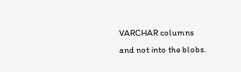VARCHAR columns
and not into the blobs.